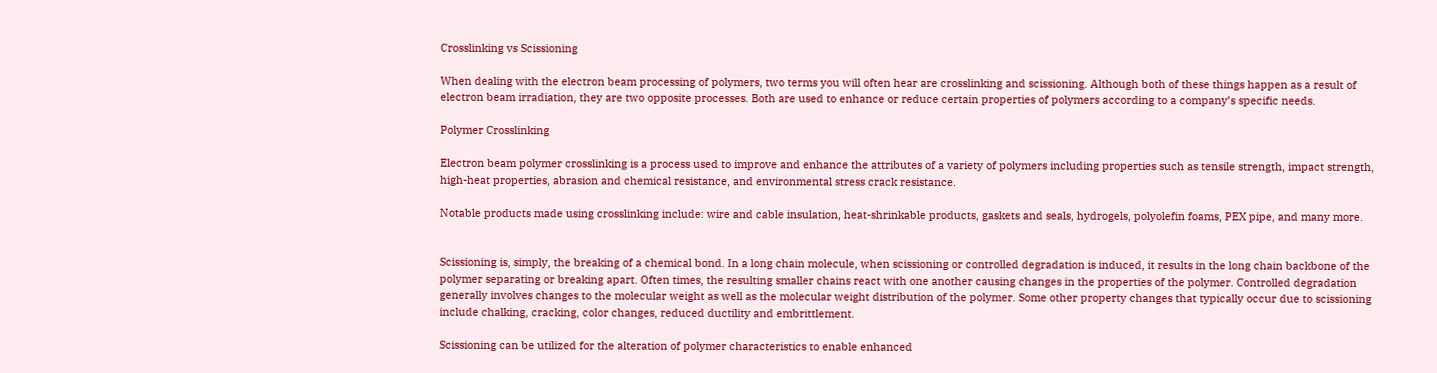Crosslinking vs Scissioning

When dealing with the electron beam processing of polymers, two terms you will often hear are crosslinking and scissioning. Although both of these things happen as a result of electron beam irradiation, they are two opposite processes. Both are used to enhance or reduce certain properties of polymers according to a company’s specific needs.

Polymer Crosslinking

Electron beam polymer crosslinking is a process used to improve and enhance the attributes of a variety of polymers including properties such as tensile strength, impact strength, high-heat properties, abrasion and chemical resistance, and environmental stress crack resistance.

Notable products made using crosslinking include: wire and cable insulation, heat-shrinkable products, gaskets and seals, hydrogels, polyolefin foams, PEX pipe, and many more.


Scissioning is, simply, the breaking of a chemical bond. In a long chain molecule, when scissioning or controlled degradation is induced, it results in the long chain backbone of the polymer separating or breaking apart. Often times, the resulting smaller chains react with one another causing changes in the properties of the polymer. Controlled degradation generally involves changes to the molecular weight as well as the molecular weight distribution of the polymer. Some other property changes that typically occur due to scissioning include chalking, cracking, color changes, reduced ductility and embrittlement.

Scissioning can be utilized for the alteration of polymer characteristics to enable enhanced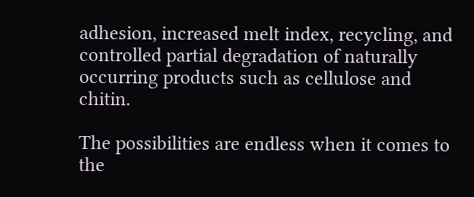adhesion, increased melt index, recycling, and controlled partial degradation of naturally occurring products such as cellulose and chitin.

The possibilities are endless when it comes to the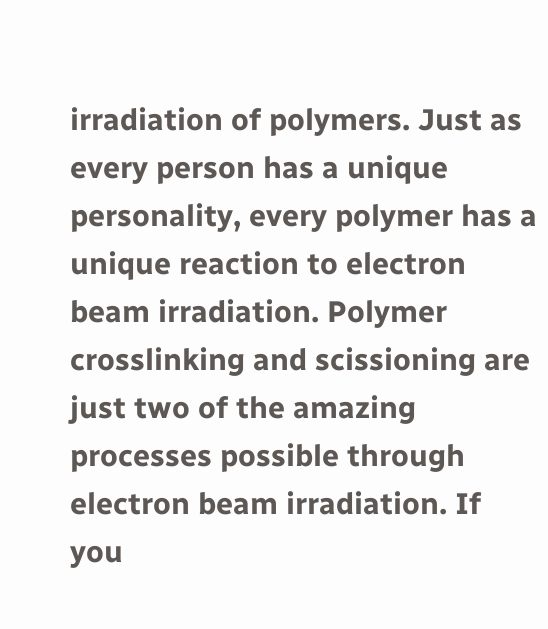irradiation of polymers. Just as every person has a unique personality, every polymer has a unique reaction to electron beam irradiation. Polymer crosslinking and scissioning are just two of the amazing processes possible through electron beam irradiation. If you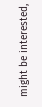might be interested,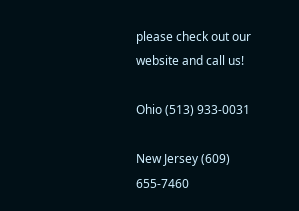please check out our website and call us!

Ohio (513) 933-0031

New Jersey (609) 655-7460